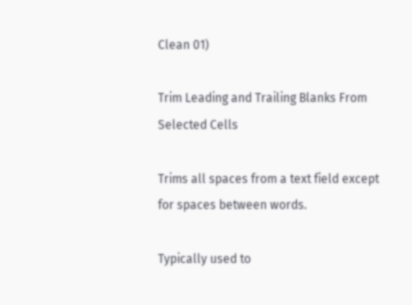Clean 01)

Trim Leading and Trailing Blanks From Selected Cells

Trims all spaces from a text field except for spaces between words.

Typically used to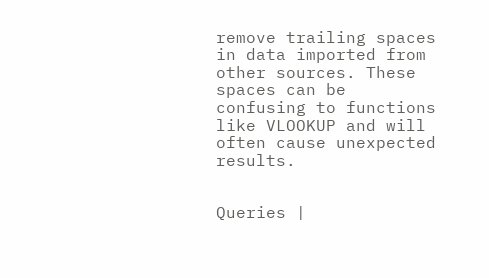remove trailing spaces in data imported from other sources. These spaces can be confusing to functions like VLOOKUP and will often cause unexpected results.


Queries |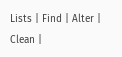Lists | Find | Alter | Clean |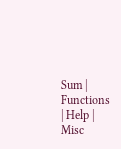Sum | Functions | Help | Misc